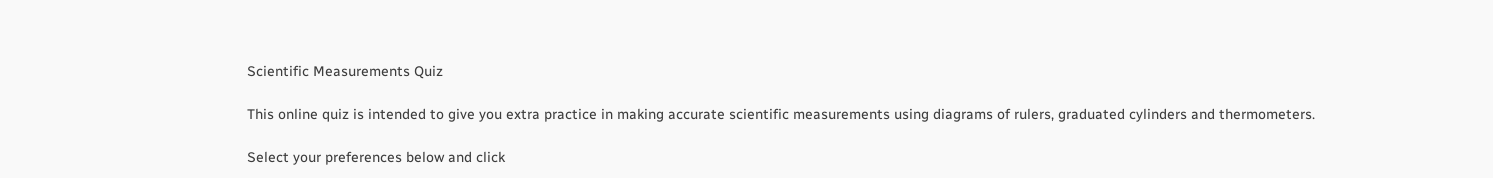Scientific Measurements Quiz

This online quiz is intended to give you extra practice in making accurate scientific measurements using diagrams of rulers, graduated cylinders and thermometers.

Select your preferences below and click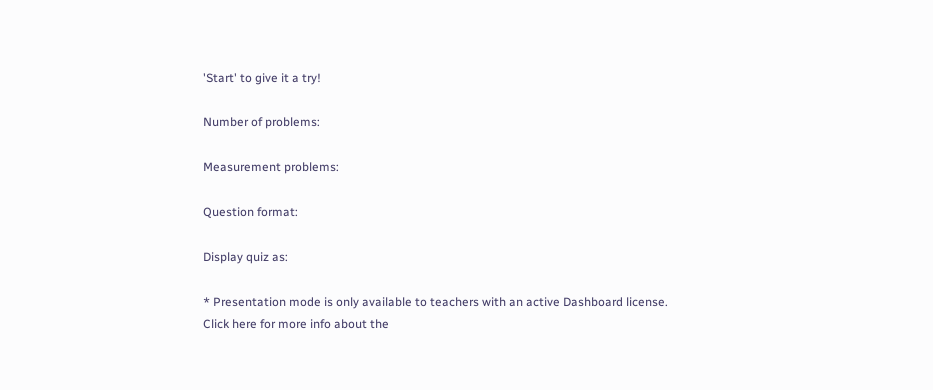'Start' to give it a try!

Number of problems:

Measurement problems:

Question format:

Display quiz as:

* Presentation mode is only available to teachers with an active Dashboard license.
Click here for more info about the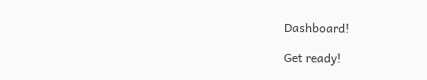Dashboard!

Get ready!